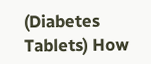(Diabetes Tablets) How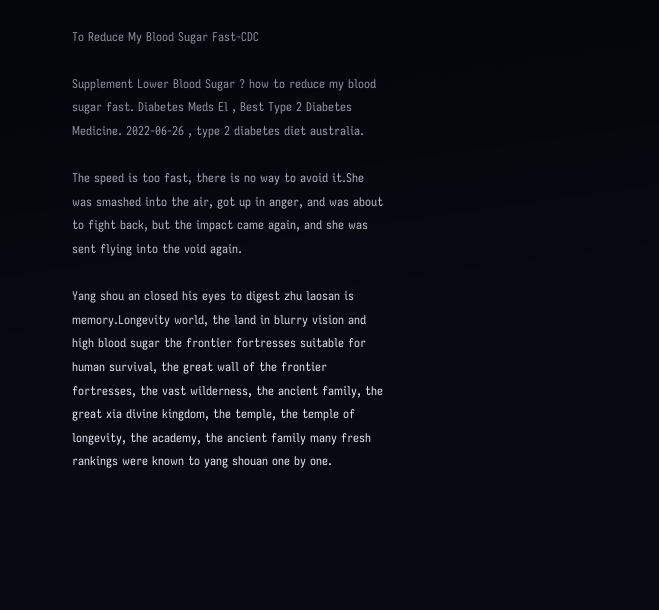To Reduce My Blood Sugar Fast-CDC

Supplement Lower Blood Sugar ? how to reduce my blood sugar fast. Diabetes Meds El , Best Type 2 Diabetes Medicine. 2022-06-26 , type 2 diabetes diet australia.

The speed is too fast, there is no way to avoid it.She was smashed into the air, got up in anger, and was about to fight back, but the impact came again, and she was sent flying into the void again.

Yang shou an closed his eyes to digest zhu laosan is memory.Longevity world, the land in blurry vision and high blood sugar the frontier fortresses suitable for human survival, the great wall of the frontier fortresses, the vast wilderness, the ancient family, the great xia divine kingdom, the temple, the temple of longevity, the academy, the ancient family many fresh rankings were known to yang shouan one by one.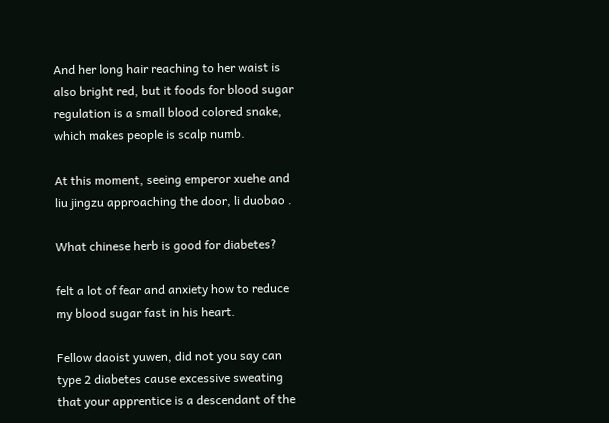And her long hair reaching to her waist is also bright red, but it foods for blood sugar regulation is a small blood colored snake, which makes people is scalp numb.

At this moment, seeing emperor xuehe and liu jingzu approaching the door, li duobao .

What chinese herb is good for diabetes?

felt a lot of fear and anxiety how to reduce my blood sugar fast in his heart.

Fellow daoist yuwen, did not you say can type 2 diabetes cause excessive sweating that your apprentice is a descendant of the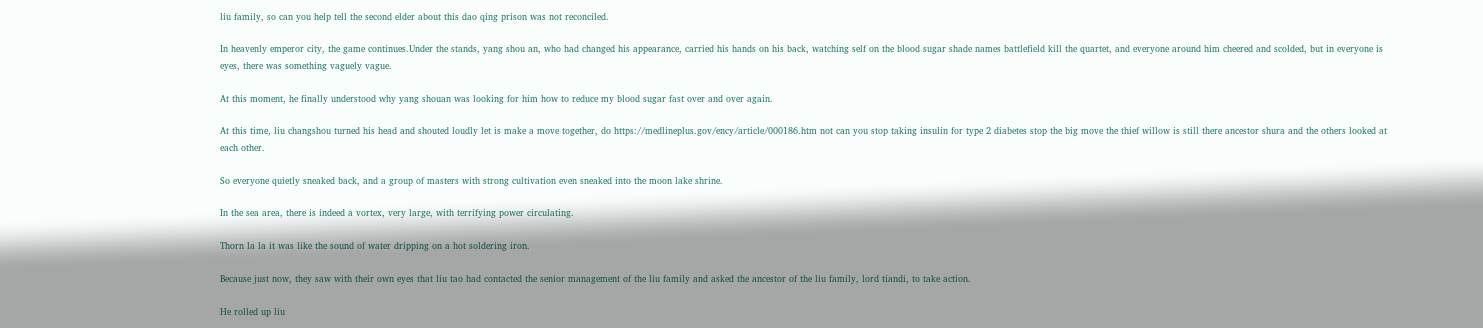liu family, so can you help tell the second elder about this dao qing prison was not reconciled.

In heavenly emperor city, the game continues.Under the stands, yang shou an, who had changed his appearance, carried his hands on his back, watching self on the blood sugar shade names battlefield kill the quartet, and everyone around him cheered and scolded, but in everyone is eyes, there was something vaguely vague.

At this moment, he finally understood why yang shouan was looking for him how to reduce my blood sugar fast over and over again.

At this time, liu changshou turned his head and shouted loudly let is make a move together, do https://medlineplus.gov/ency/article/000186.htm not can you stop taking insulin for type 2 diabetes stop the big move the thief willow is still there ancestor shura and the others looked at each other.

So everyone quietly sneaked back, and a group of masters with strong cultivation even sneaked into the moon lake shrine.

In the sea area, there is indeed a vortex, very large, with terrifying power circulating.

Thorn la la it was like the sound of water dripping on a hot soldering iron.

Because just now, they saw with their own eyes that liu tao had contacted the senior management of the liu family and asked the ancestor of the liu family, lord tiandi, to take action.

He rolled up liu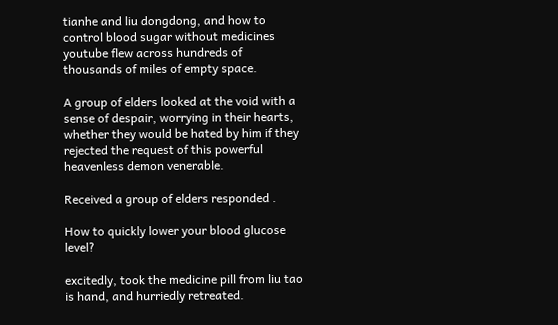tianhe and liu dongdong, and how to control blood sugar without medicines youtube flew across hundreds of thousands of miles of empty space.

A group of elders looked at the void with a sense of despair, worrying in their hearts, whether they would be hated by him if they rejected the request of this powerful heavenless demon venerable.

Received a group of elders responded .

How to quickly lower your blood glucose level?

excitedly, took the medicine pill from liu tao is hand, and hurriedly retreated.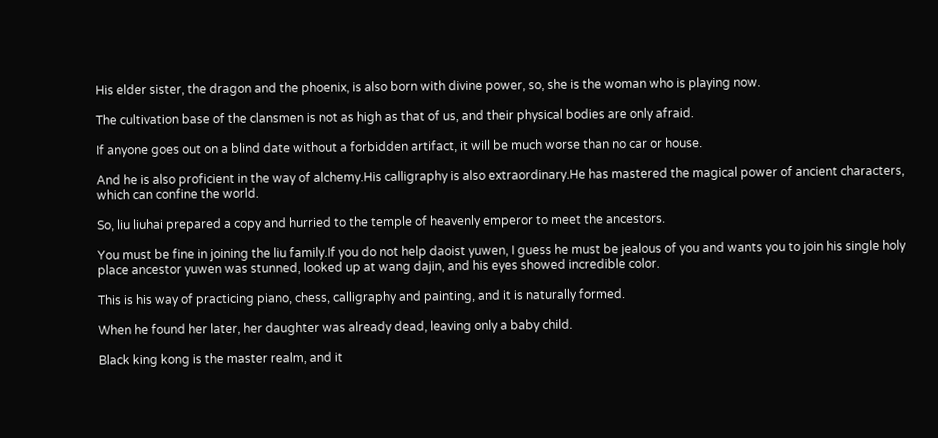His elder sister, the dragon and the phoenix, is also born with divine power, so, she is the woman who is playing now.

The cultivation base of the clansmen is not as high as that of us, and their physical bodies are only afraid.

If anyone goes out on a blind date without a forbidden artifact, it will be much worse than no car or house.

And he is also proficient in the way of alchemy.His calligraphy is also extraordinary.He has mastered the magical power of ancient characters, which can confine the world.

So, liu liuhai prepared a copy and hurried to the temple of heavenly emperor to meet the ancestors.

You must be fine in joining the liu family.If you do not help daoist yuwen, I guess he must be jealous of you and wants you to join his single holy place ancestor yuwen was stunned, looked up at wang dajin, and his eyes showed incredible color.

This is his way of practicing piano, chess, calligraphy and painting, and it is naturally formed.

When he found her later, her daughter was already dead, leaving only a baby child.

Black king kong is the master realm, and it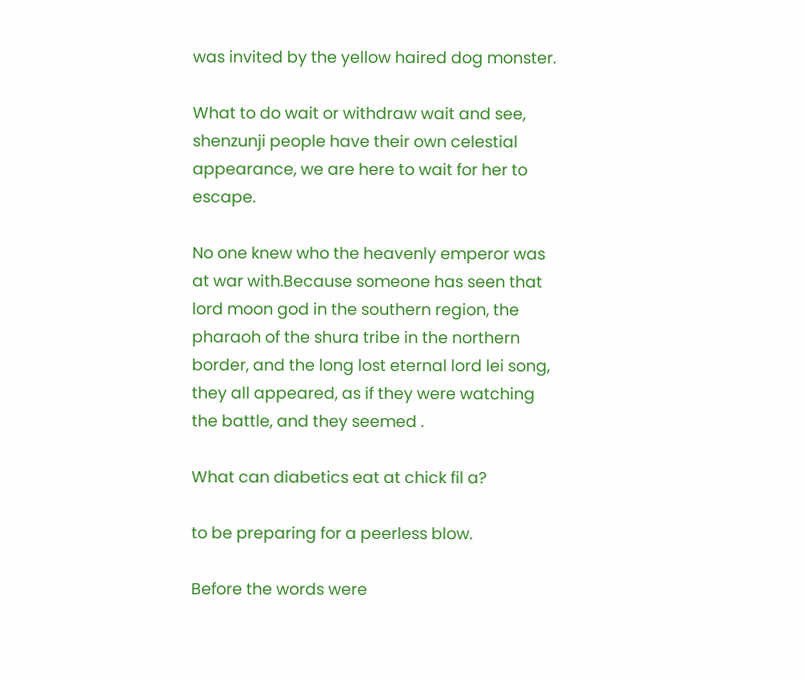was invited by the yellow haired dog monster.

What to do wait or withdraw wait and see, shenzunji people have their own celestial appearance, we are here to wait for her to escape.

No one knew who the heavenly emperor was at war with.Because someone has seen that lord moon god in the southern region, the pharaoh of the shura tribe in the northern border, and the long lost eternal lord lei song, they all appeared, as if they were watching the battle, and they seemed .

What can diabetics eat at chick fil a?

to be preparing for a peerless blow.

Before the words were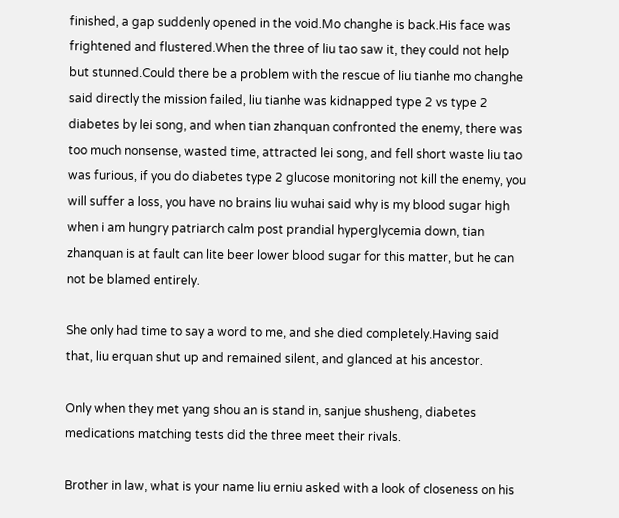finished, a gap suddenly opened in the void.Mo changhe is back.His face was frightened and flustered.When the three of liu tao saw it, they could not help but stunned.Could there be a problem with the rescue of liu tianhe mo changhe said directly the mission failed, liu tianhe was kidnapped type 2 vs type 2 diabetes by lei song, and when tian zhanquan confronted the enemy, there was too much nonsense, wasted time, attracted lei song, and fell short waste liu tao was furious, if you do diabetes type 2 glucose monitoring not kill the enemy, you will suffer a loss, you have no brains liu wuhai said why is my blood sugar high when i am hungry patriarch calm post prandial hyperglycemia down, tian zhanquan is at fault can lite beer lower blood sugar for this matter, but he can not be blamed entirely.

She only had time to say a word to me, and she died completely.Having said that, liu erquan shut up and remained silent, and glanced at his ancestor.

Only when they met yang shou an is stand in, sanjue shusheng, diabetes medications matching tests did the three meet their rivals.

Brother in law, what is your name liu erniu asked with a look of closeness on his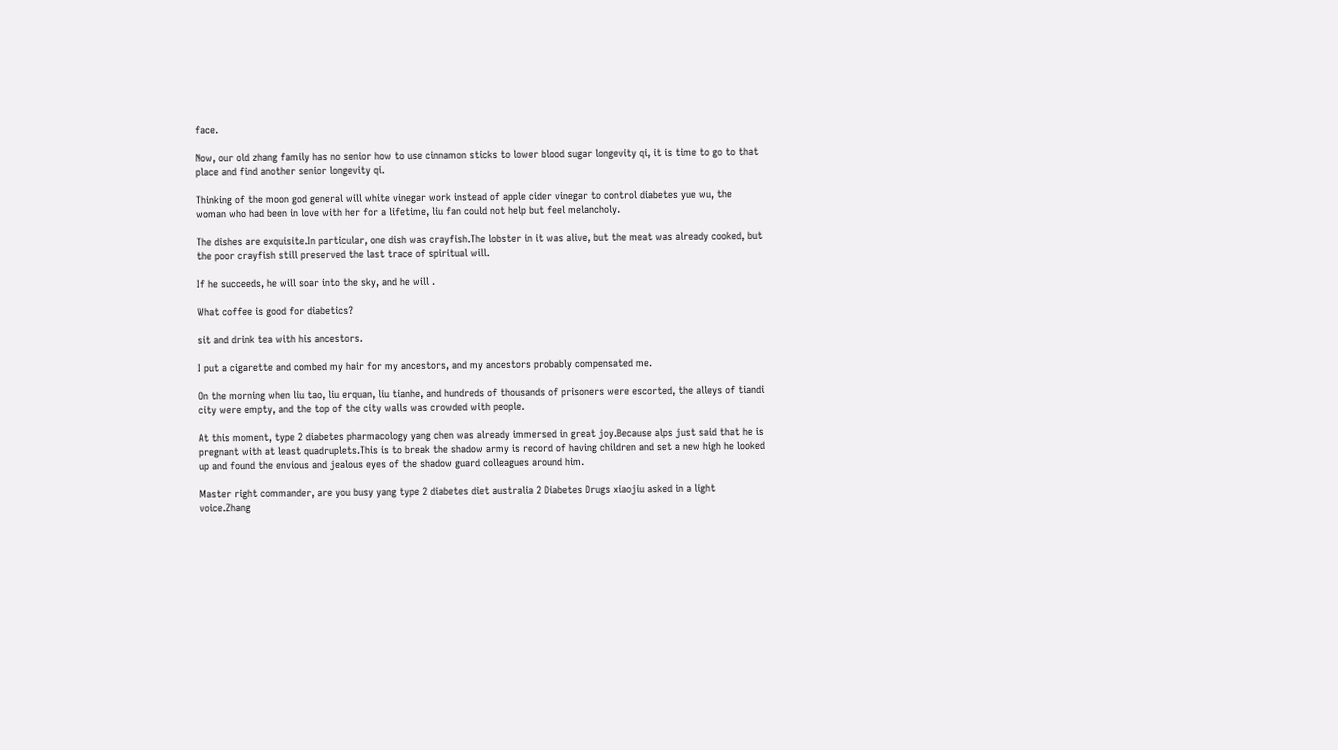face.

Now, our old zhang family has no senior how to use cinnamon sticks to lower blood sugar longevity qi, it is time to go to that place and find another senior longevity qi.

Thinking of the moon god general will white vinegar work instead of apple cider vinegar to control diabetes yue wu, the woman who had been in love with her for a lifetime, liu fan could not help but feel melancholy.

The dishes are exquisite.In particular, one dish was crayfish.The lobster in it was alive, but the meat was already cooked, but the poor crayfish still preserved the last trace of spiritual will.

If he succeeds, he will soar into the sky, and he will .

What coffee is good for diabetics?

sit and drink tea with his ancestors.

I put a cigarette and combed my hair for my ancestors, and my ancestors probably compensated me.

On the morning when liu tao, liu erquan, liu tianhe, and hundreds of thousands of prisoners were escorted, the alleys of tiandi city were empty, and the top of the city walls was crowded with people.

At this moment, type 2 diabetes pharmacology yang chen was already immersed in great joy.Because alps just said that he is pregnant with at least quadruplets.This is to break the shadow army is record of having children and set a new high he looked up and found the envious and jealous eyes of the shadow guard colleagues around him.

Master right commander, are you busy yang type 2 diabetes diet australia 2 Diabetes Drugs xiaojiu asked in a light voice.Zhang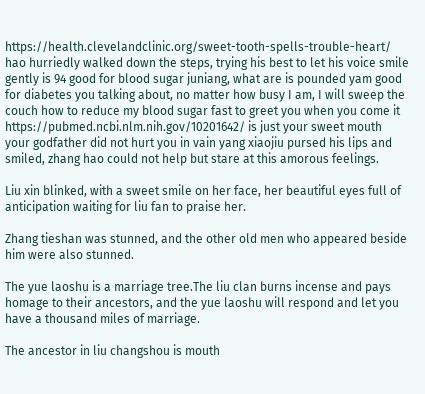https://health.clevelandclinic.org/sweet-tooth-spells-trouble-heart/ hao hurriedly walked down the steps, trying his best to let his voice smile gently is 94 good for blood sugar juniang, what are is pounded yam good for diabetes you talking about, no matter how busy I am, I will sweep the couch how to reduce my blood sugar fast to greet you when you come it https://pubmed.ncbi.nlm.nih.gov/10201642/ is just your sweet mouth your godfather did not hurt you in vain yang xiaojiu pursed his lips and smiled, zhang hao could not help but stare at this amorous feelings.

Liu xin blinked, with a sweet smile on her face, her beautiful eyes full of anticipation waiting for liu fan to praise her.

Zhang tieshan was stunned, and the other old men who appeared beside him were also stunned.

The yue laoshu is a marriage tree.The liu clan burns incense and pays homage to their ancestors, and the yue laoshu will respond and let you have a thousand miles of marriage.

The ancestor in liu changshou is mouth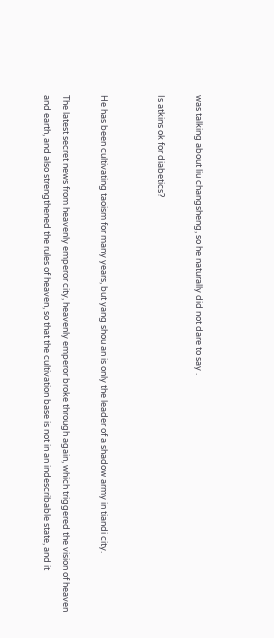was talking about liu changsheng, so he naturally did not dare to say .

Is atkins ok for diabetics?


He has been cultivating taoism for many years, but yang shou an is only the leader of a shadow army in tiandi city.

The latest secret news from heavenly emperor city, heavenly emperor broke through again, which triggered the vision of heaven and earth, and also strengthened the rules of heaven, so that the cultivation base is not in an indescribable state, and it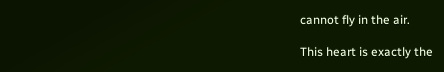cannot fly in the air.

This heart is exactly the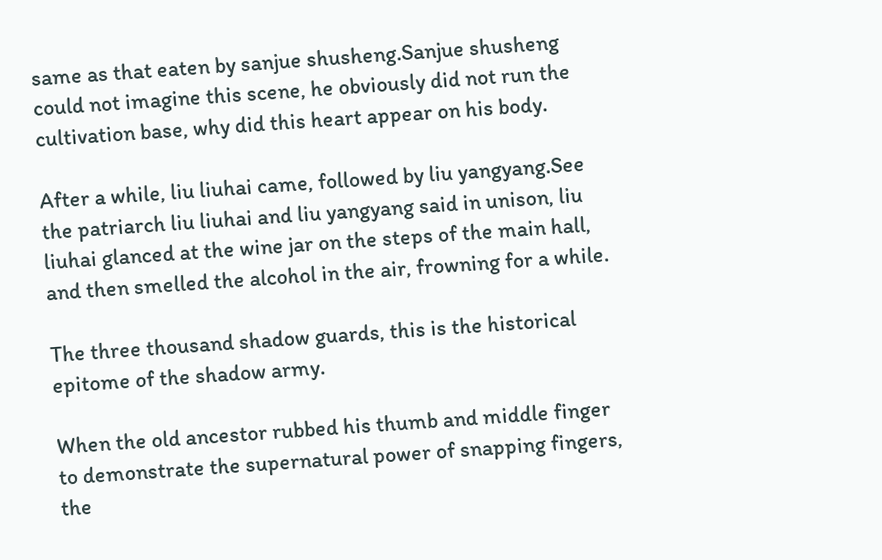same as that eaten by sanjue shusheng.Sanjue shusheng could not imagine this scene, he obviously did not run the cultivation base, why did this heart appear on his body.

After a while, liu liuhai came, followed by liu yangyang.See the patriarch liu liuhai and liu yangyang said in unison, liu liuhai glanced at the wine jar on the steps of the main hall, and then smelled the alcohol in the air, frowning for a while.

The three thousand shadow guards, this is the historical epitome of the shadow army.

When the old ancestor rubbed his thumb and middle finger to demonstrate the supernatural power of snapping fingers, the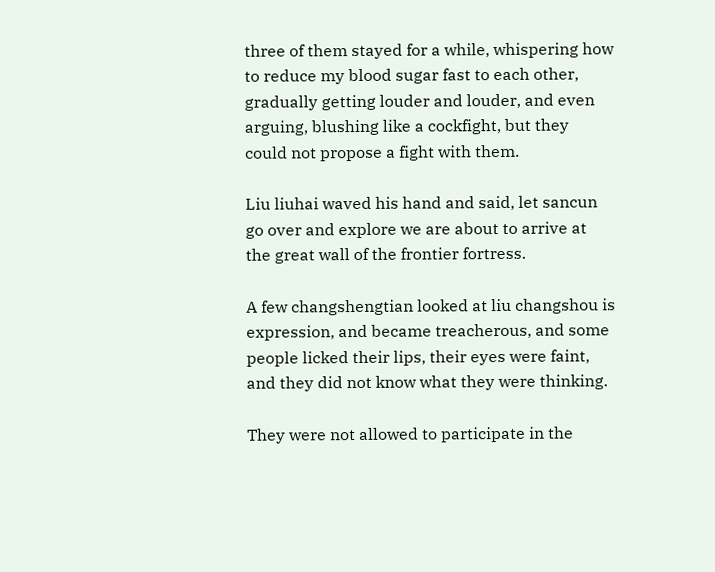three of them stayed for a while, whispering how to reduce my blood sugar fast to each other, gradually getting louder and louder, and even arguing, blushing like a cockfight, but they could not propose a fight with them.

Liu liuhai waved his hand and said, let sancun go over and explore we are about to arrive at the great wall of the frontier fortress.

A few changshengtian looked at liu changshou is expression, and became treacherous, and some people licked their lips, their eyes were faint, and they did not know what they were thinking.

They were not allowed to participate in the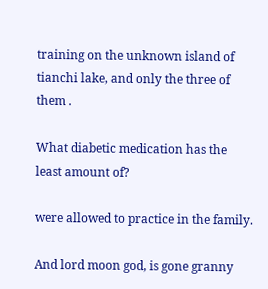training on the unknown island of tianchi lake, and only the three of them .

What diabetic medication has the least amount of?

were allowed to practice in the family.

And lord moon god, is gone granny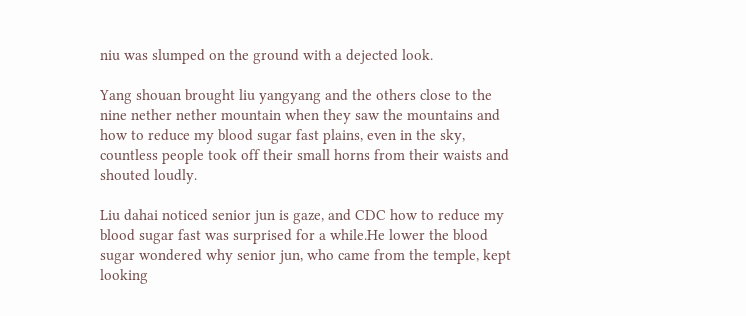niu was slumped on the ground with a dejected look.

Yang shouan brought liu yangyang and the others close to the nine nether nether mountain when they saw the mountains and how to reduce my blood sugar fast plains, even in the sky, countless people took off their small horns from their waists and shouted loudly.

Liu dahai noticed senior jun is gaze, and CDC how to reduce my blood sugar fast was surprised for a while.He lower the blood sugar wondered why senior jun, who came from the temple, kept looking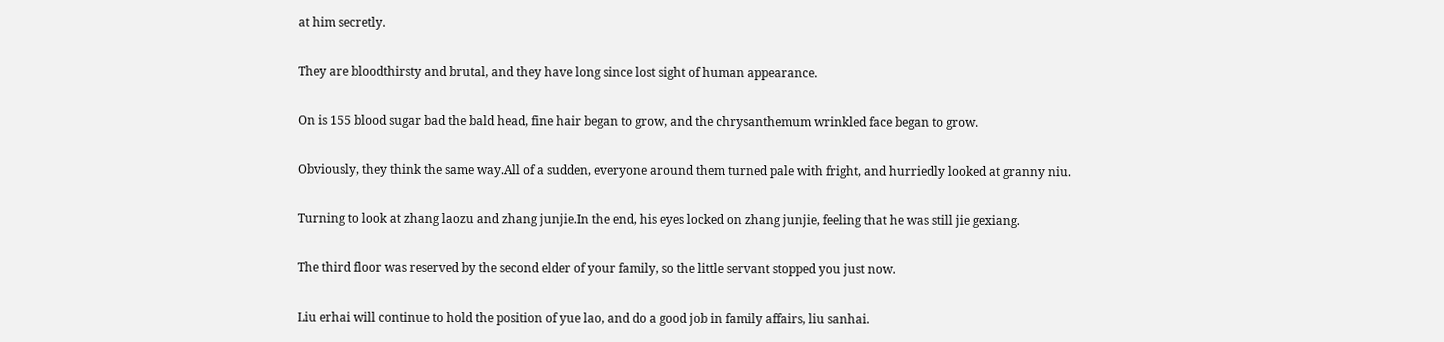at him secretly.

They are bloodthirsty and brutal, and they have long since lost sight of human appearance.

On is 155 blood sugar bad the bald head, fine hair began to grow, and the chrysanthemum wrinkled face began to grow.

Obviously, they think the same way.All of a sudden, everyone around them turned pale with fright, and hurriedly looked at granny niu.

Turning to look at zhang laozu and zhang junjie.In the end, his eyes locked on zhang junjie, feeling that he was still jie gexiang.

The third floor was reserved by the second elder of your family, so the little servant stopped you just now.

Liu erhai will continue to hold the position of yue lao, and do a good job in family affairs, liu sanhai.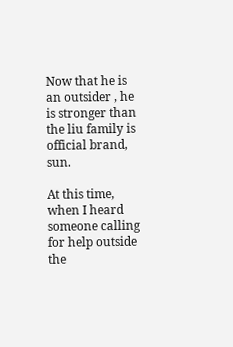Now that he is an outsider , he is stronger than the liu family is official brand, sun.

At this time, when I heard someone calling for help outside the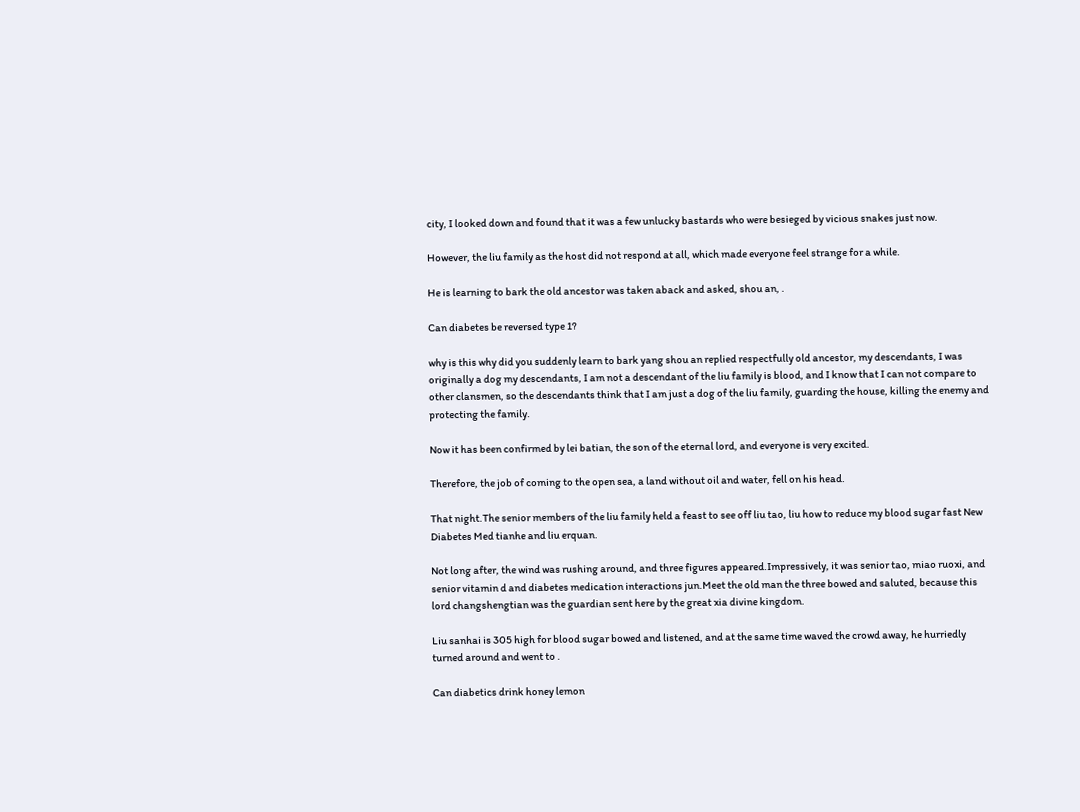city, I looked down and found that it was a few unlucky bastards who were besieged by vicious snakes just now.

However, the liu family as the host did not respond at all, which made everyone feel strange for a while.

He is learning to bark the old ancestor was taken aback and asked, shou an, .

Can diabetes be reversed type 1?

why is this why did you suddenly learn to bark yang shou an replied respectfully old ancestor, my descendants, I was originally a dog my descendants, I am not a descendant of the liu family is blood, and I know that I can not compare to other clansmen, so the descendants think that I am just a dog of the liu family, guarding the house, killing the enemy and protecting the family.

Now it has been confirmed by lei batian, the son of the eternal lord, and everyone is very excited.

Therefore, the job of coming to the open sea, a land without oil and water, fell on his head.

That night.The senior members of the liu family held a feast to see off liu tao, liu how to reduce my blood sugar fast New Diabetes Med tianhe and liu erquan.

Not long after, the wind was rushing around, and three figures appeared.Impressively, it was senior tao, miao ruoxi, and senior vitamin d and diabetes medication interactions jun.Meet the old man the three bowed and saluted, because this lord changshengtian was the guardian sent here by the great xia divine kingdom.

Liu sanhai is 305 high for blood sugar bowed and listened, and at the same time waved the crowd away, he hurriedly turned around and went to .

Can diabetics drink honey lemon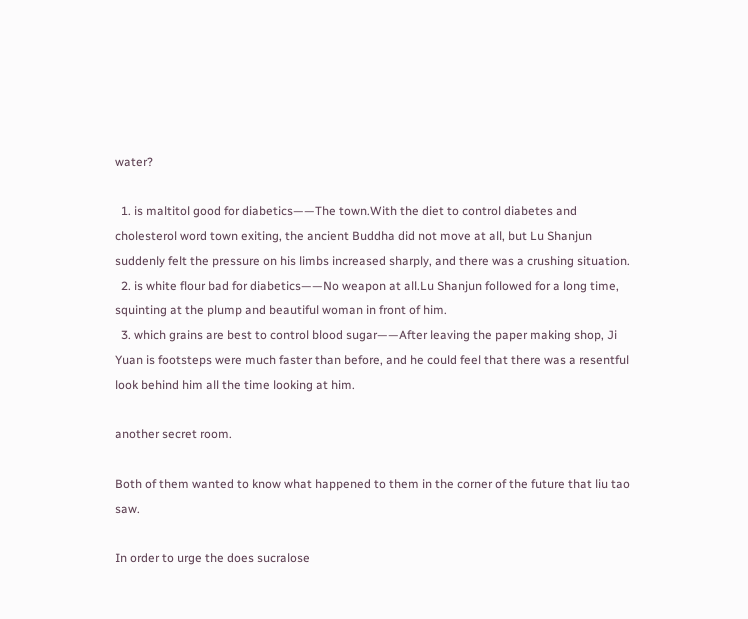water?

  1. is maltitol good for diabetics——The town.With the diet to control diabetes and cholesterol word town exiting, the ancient Buddha did not move at all, but Lu Shanjun suddenly felt the pressure on his limbs increased sharply, and there was a crushing situation.
  2. is white flour bad for diabetics——No weapon at all.Lu Shanjun followed for a long time, squinting at the plump and beautiful woman in front of him.
  3. which grains are best to control blood sugar——After leaving the paper making shop, Ji Yuan is footsteps were much faster than before, and he could feel that there was a resentful look behind him all the time looking at him.

another secret room.

Both of them wanted to know what happened to them in the corner of the future that liu tao saw.

In order to urge the does sucralose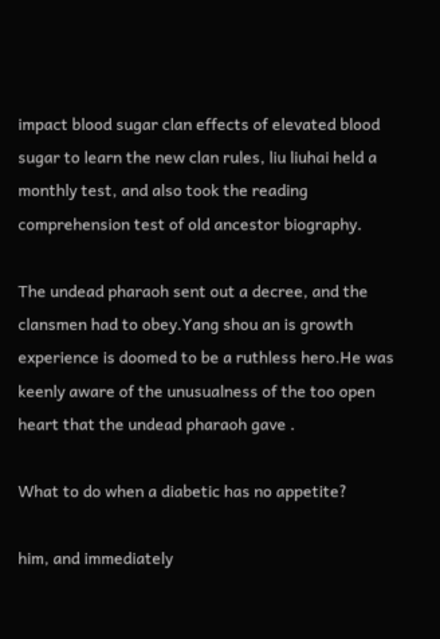impact blood sugar clan effects of elevated blood sugar to learn the new clan rules, liu liuhai held a monthly test, and also took the reading comprehension test of old ancestor biography.

The undead pharaoh sent out a decree, and the clansmen had to obey.Yang shou an is growth experience is doomed to be a ruthless hero.He was keenly aware of the unusualness of the too open heart that the undead pharaoh gave .

What to do when a diabetic has no appetite?

him, and immediately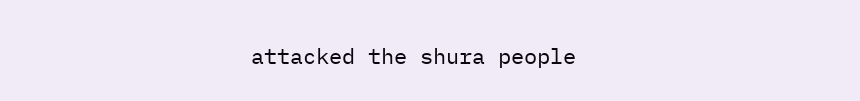attacked the shura people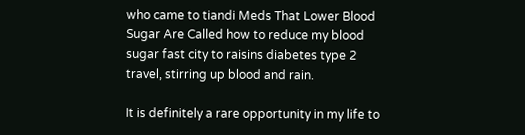who came to tiandi Meds That Lower Blood Sugar Are Called how to reduce my blood sugar fast city to raisins diabetes type 2 travel, stirring up blood and rain.

It is definitely a rare opportunity in my life to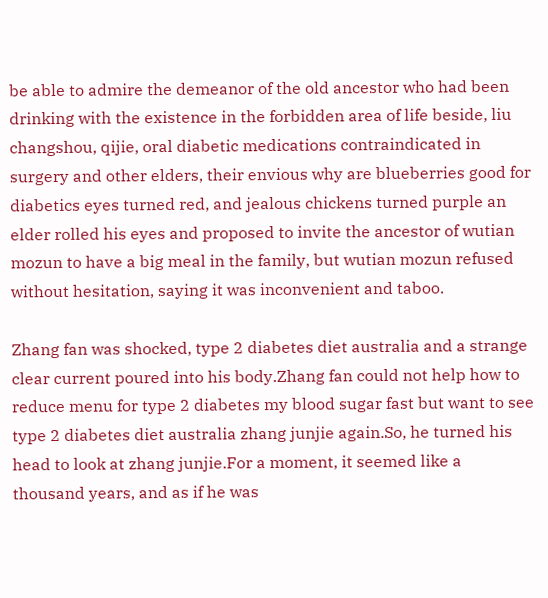be able to admire the demeanor of the old ancestor who had been drinking with the existence in the forbidden area of life beside, liu changshou, qijie, oral diabetic medications contraindicated in surgery and other elders, their envious why are blueberries good for diabetics eyes turned red, and jealous chickens turned purple an elder rolled his eyes and proposed to invite the ancestor of wutian mozun to have a big meal in the family, but wutian mozun refused without hesitation, saying it was inconvenient and taboo.

Zhang fan was shocked, type 2 diabetes diet australia and a strange clear current poured into his body.Zhang fan could not help how to reduce menu for type 2 diabetes my blood sugar fast but want to see type 2 diabetes diet australia zhang junjie again.So, he turned his head to look at zhang junjie.For a moment, it seemed like a thousand years, and as if he was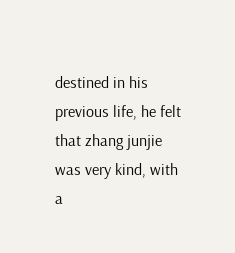destined in his previous life, he felt that zhang junjie was very kind, with a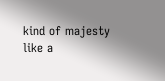kind of majesty like a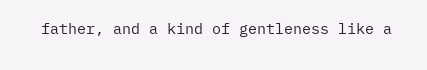father, and a kind of gentleness like a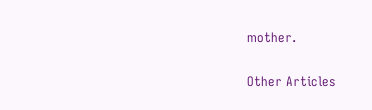mother.

Other Articles